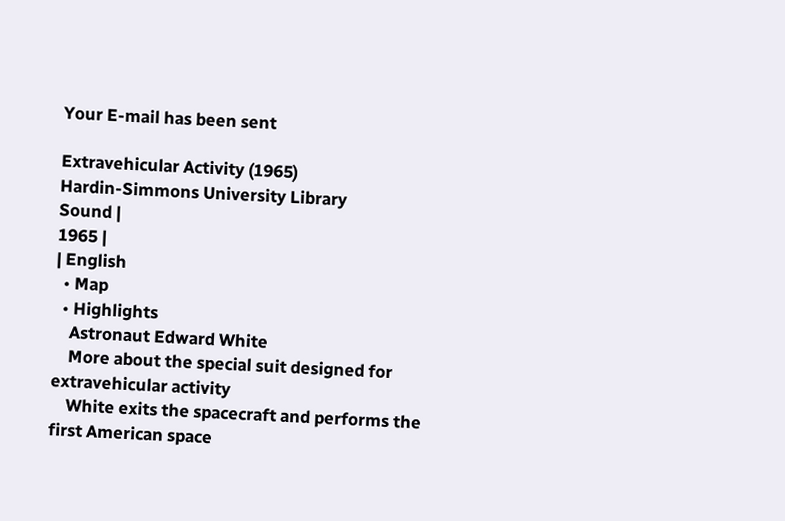Your E-mail has been sent

Extravehicular Activity (1965)
Hardin-Simmons University Library
Sound |
1965 |
| English
  • Map
  • Highlights
    Astronaut Edward White
    More about the special suit designed for extravehicular activity
    White exits the spacecraft and performs the first American space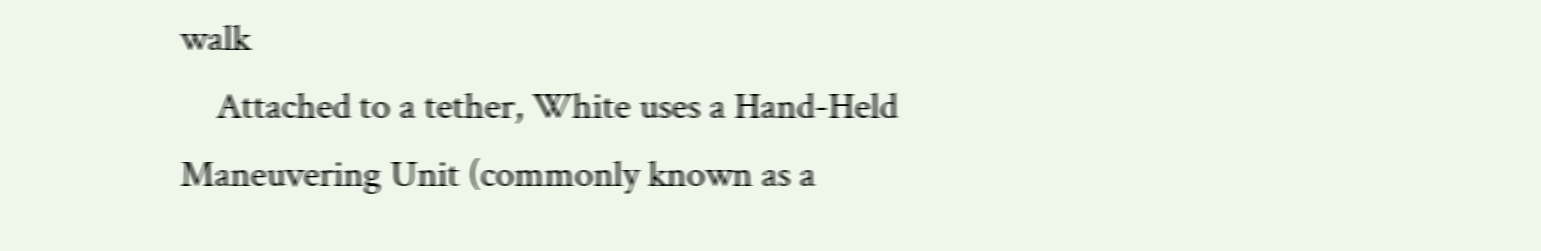walk
    Attached to a tether, White uses a Hand-Held Maneuvering Unit (commonly known as a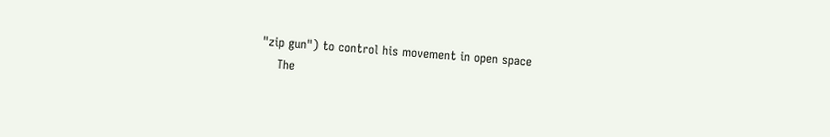"zip gun") to control his movement in open space
    The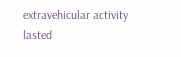extravehicular activity lasted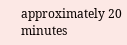approximately 20 minutes